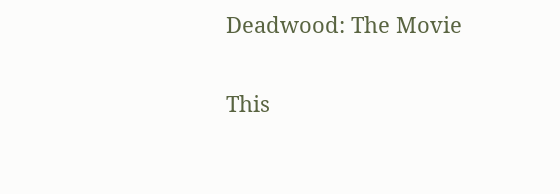Deadwood: The Movie

This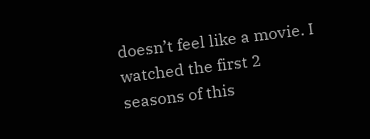doesn’t feel like a movie. I watched the first 2 seasons of this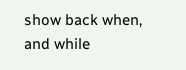show back when, and while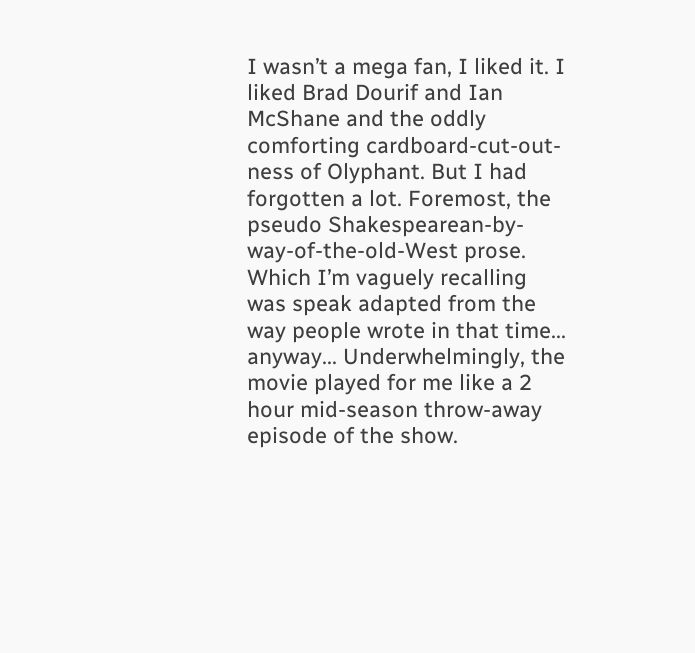I wasn’t a mega fan, I liked it. I liked Brad Dourif and Ian McShane and the oddly comforting cardboard-cut-out-ness of Olyphant. But I had forgotten a lot. Foremost, the pseudo Shakespearean-by-way-of-the-old-West prose. Which I’m vaguely recalling was speak adapted from the way people wrote in that time... anyway... Underwhelmingly, the movie played for me like a 2 hour mid-season throw-away episode of the show.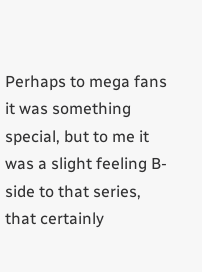Perhaps to mega fans it was something special, but to me it was a slight feeling B-side to that series, that certainly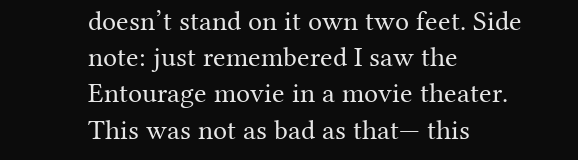doesn’t stand on it own two feet. Side note: just remembered I saw the Entourage movie in a movie theater. This was not as bad as that— this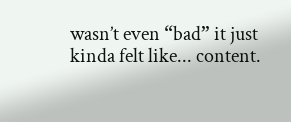wasn’t even “bad” it just kinda felt like... content.